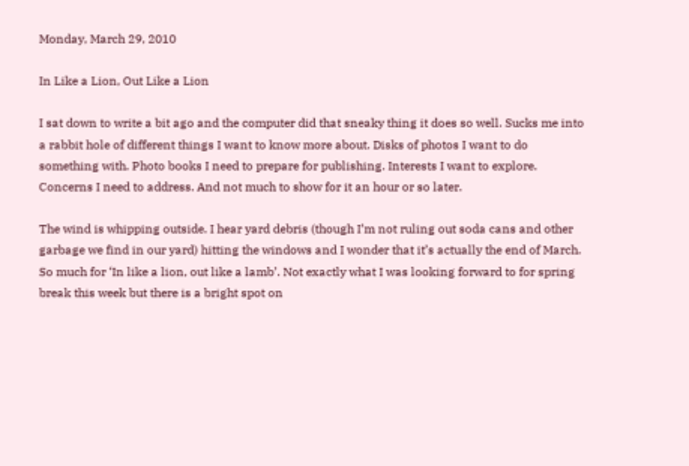Monday, March 29, 2010

In Like a Lion, Out Like a Lion

I sat down to write a bit ago and the computer did that sneaky thing it does so well. Sucks me into a rabbit hole of different things I want to know more about. Disks of photos I want to do something with. Photo books I need to prepare for publishing. Interests I want to explore. Concerns I need to address. And not much to show for it an hour or so later.

The wind is whipping outside. I hear yard debris (though I’m not ruling out soda cans and other garbage we find in our yard) hitting the windows and I wonder that it’s actually the end of March. So much for ‘In like a lion, out like a lamb’. Not exactly what I was looking forward to for spring break this week but there is a bright spot on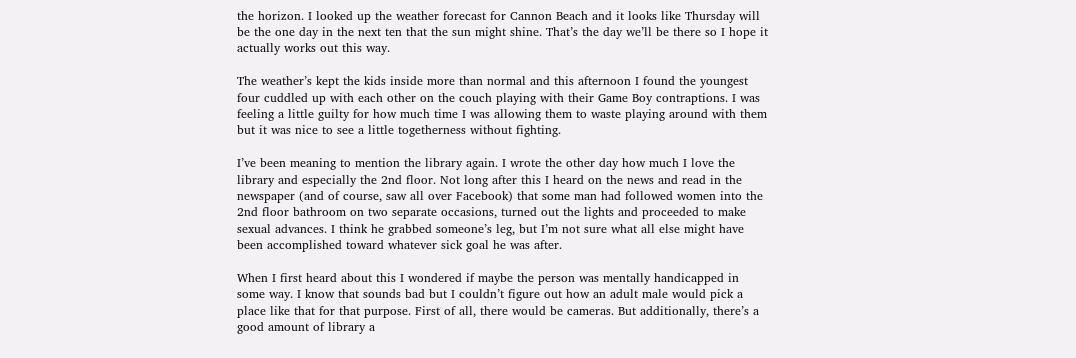the horizon. I looked up the weather forecast for Cannon Beach and it looks like Thursday will be the one day in the next ten that the sun might shine. That’s the day we’ll be there so I hope it actually works out this way.

The weather’s kept the kids inside more than normal and this afternoon I found the youngest four cuddled up with each other on the couch playing with their Game Boy contraptions. I was feeling a little guilty for how much time I was allowing them to waste playing around with them but it was nice to see a little togetherness without fighting.

I’ve been meaning to mention the library again. I wrote the other day how much I love the library and especially the 2nd floor. Not long after this I heard on the news and read in the newspaper (and of course, saw all over Facebook) that some man had followed women into the 2nd floor bathroom on two separate occasions, turned out the lights and proceeded to make sexual advances. I think he grabbed someone’s leg, but I’m not sure what all else might have been accomplished toward whatever sick goal he was after.

When I first heard about this I wondered if maybe the person was mentally handicapped in some way. I know that sounds bad but I couldn’t figure out how an adult male would pick a place like that for that purpose. First of all, there would be cameras. But additionally, there’s a good amount of library a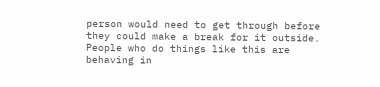person would need to get through before they could make a break for it outside. People who do things like this are behaving in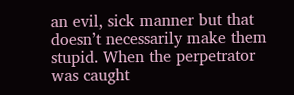an evil, sick manner but that doesn’t necessarily make them stupid. When the perpetrator was caught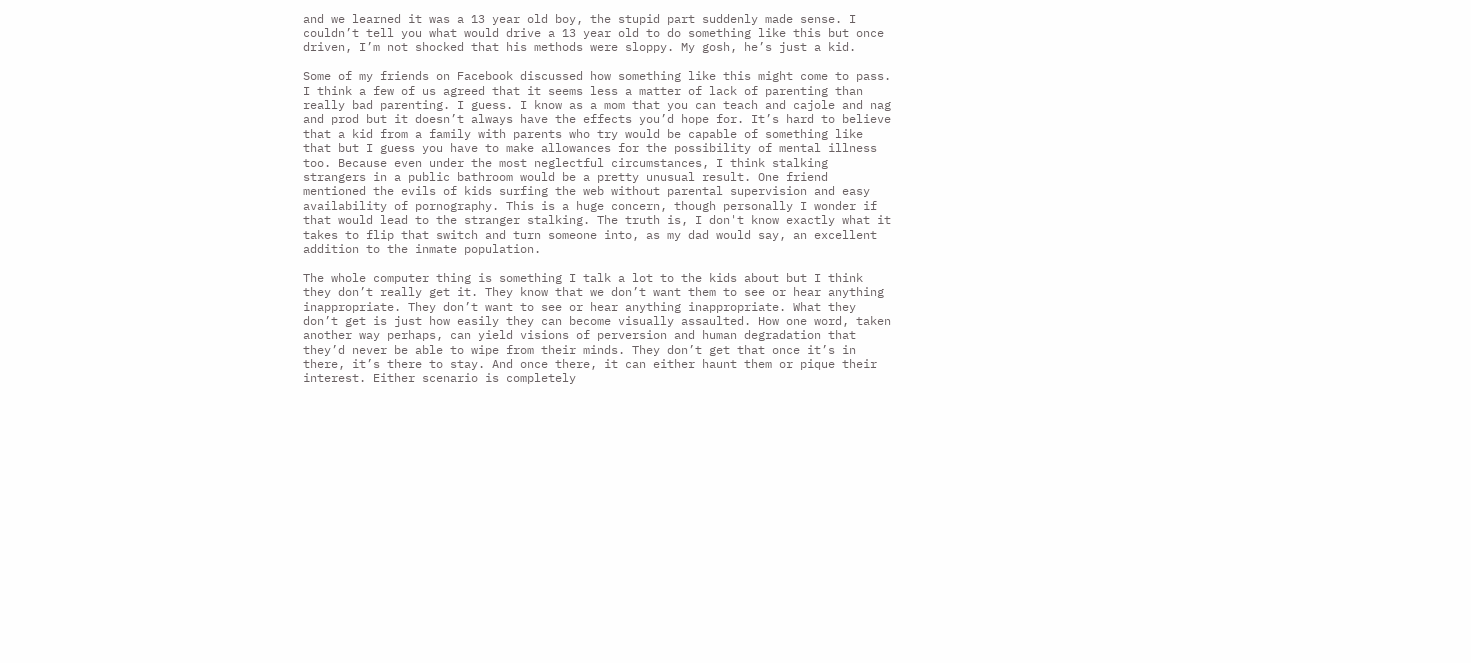and we learned it was a 13 year old boy, the stupid part suddenly made sense. I couldn’t tell you what would drive a 13 year old to do something like this but once driven, I’m not shocked that his methods were sloppy. My gosh, he’s just a kid.

Some of my friends on Facebook discussed how something like this might come to pass. I think a few of us agreed that it seems less a matter of lack of parenting than really bad parenting. I guess. I know as a mom that you can teach and cajole and nag and prod but it doesn’t always have the effects you’d hope for. It’s hard to believe that a kid from a family with parents who try would be capable of something like that but I guess you have to make allowances for the possibility of mental illness too. Because even under the most neglectful circumstances, I think stalking strangers in a public bathroom would be a pretty unusual result. One friend mentioned the evils of kids surfing the web without parental supervision and easy availability of pornography. This is a huge concern, though personally I wonder if that would lead to the stranger stalking. The truth is, I don't know exactly what it takes to flip that switch and turn someone into, as my dad would say, an excellent addition to the inmate population.

The whole computer thing is something I talk a lot to the kids about but I think they don’t really get it. They know that we don’t want them to see or hear anything inappropriate. They don’t want to see or hear anything inappropriate. What they don’t get is just how easily they can become visually assaulted. How one word, taken another way perhaps, can yield visions of perversion and human degradation that they’d never be able to wipe from their minds. They don’t get that once it’s in there, it’s there to stay. And once there, it can either haunt them or pique their interest. Either scenario is completely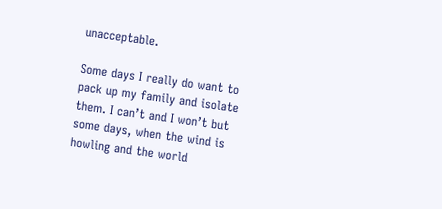unacceptable.

Some days I really do want to pack up my family and isolate them. I can’t and I won’t but some days, when the wind is howling and the world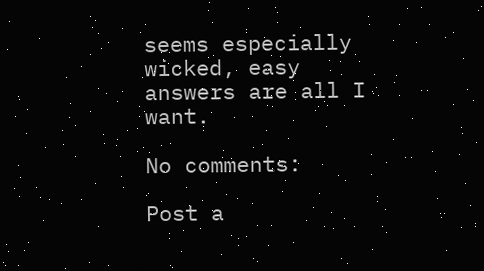seems especially wicked, easy answers are all I want.

No comments:

Post a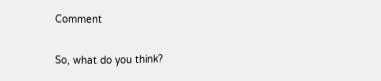Comment

So, what do you think?